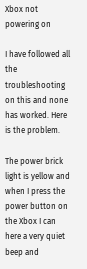Xbox not powering on

I have followed all the troubleshooting on this and none has worked. Here is the problem.

The power brick light is yellow and when I press the power button on the Xbox I can here a very quiet beep and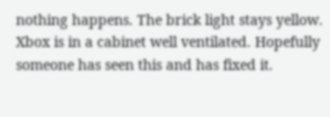nothing happens. The brick light stays yellow. Xbox is in a cabinet well ventilated. Hopefully someone has seen this and has fixed it.